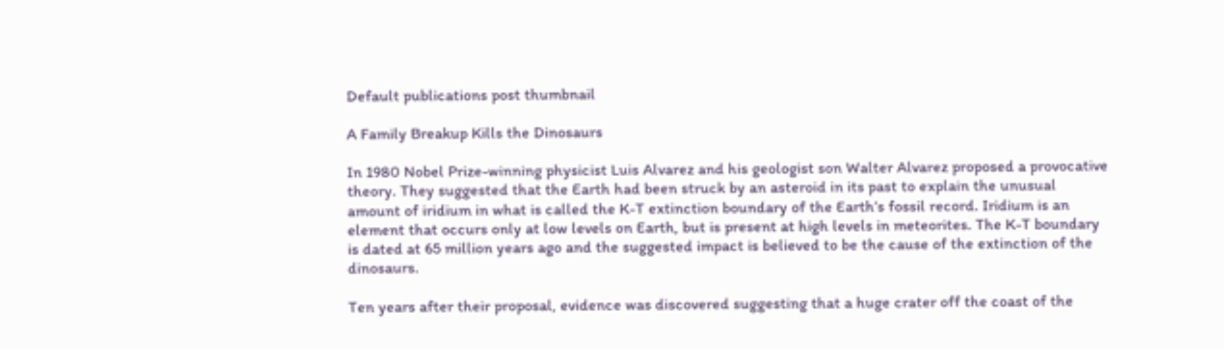Default publications post thumbnail

A Family Breakup Kills the Dinosaurs

In 1980 Nobel Prize-winning physicist Luis Alvarez and his geologist son Walter Alvarez proposed a provocative theory. They suggested that the Earth had been struck by an asteroid in its past to explain the unusual amount of iridium in what is called the K-T extinction boundary of the Earth’s fossil record. Iridium is an element that occurs only at low levels on Earth, but is present at high levels in meteorites. The K-T boundary is dated at 65 million years ago and the suggested impact is believed to be the cause of the extinction of the dinosaurs.

Ten years after their proposal, evidence was discovered suggesting that a huge crater off the coast of the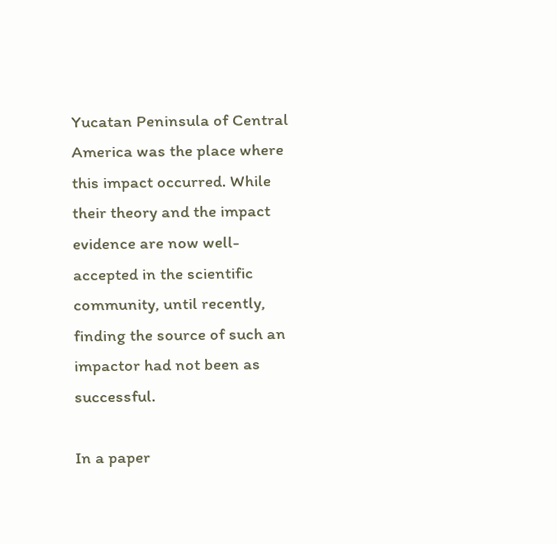Yucatan Peninsula of Central America was the place where this impact occurred. While their theory and the impact evidence are now well-accepted in the scientific community, until recently, finding the source of such an impactor had not been as successful.

In a paper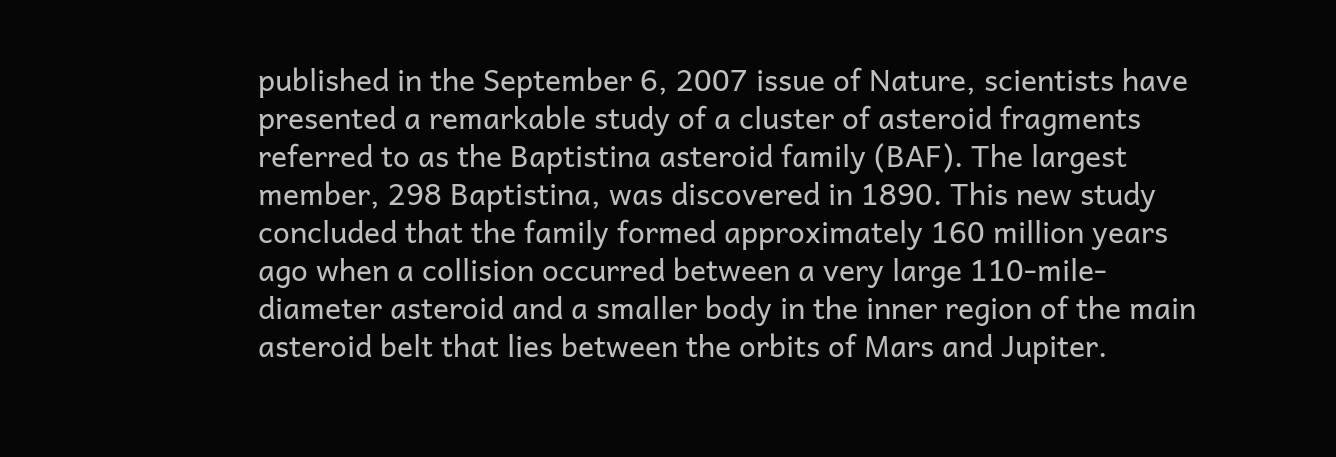published in the September 6, 2007 issue of Nature, scientists have presented a remarkable study of a cluster of asteroid fragments referred to as the Baptistina asteroid family (BAF). The largest member, 298 Baptistina, was discovered in 1890. This new study concluded that the family formed approximately 160 million years ago when a collision occurred between a very large 110-mile-diameter asteroid and a smaller body in the inner region of the main asteroid belt that lies between the orbits of Mars and Jupiter.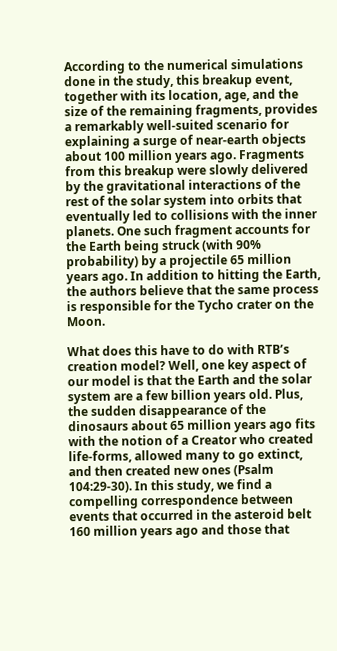According to the numerical simulations done in the study, this breakup event, together with its location, age, and the size of the remaining fragments, provides a remarkably well-suited scenario for explaining a surge of near-earth objects about 100 million years ago. Fragments from this breakup were slowly delivered by the gravitational interactions of the rest of the solar system into orbits that eventually led to collisions with the inner planets. One such fragment accounts for the Earth being struck (with 90% probability) by a projectile 65 million years ago. In addition to hitting the Earth, the authors believe that the same process is responsible for the Tycho crater on the Moon.

What does this have to do with RTB’s creation model? Well, one key aspect of our model is that the Earth and the solar system are a few billion years old. Plus, the sudden disappearance of the dinosaurs about 65 million years ago fits with the notion of a Creator who created life-forms, allowed many to go extinct, and then created new ones (Psalm 104:29-30). In this study, we find a compelling correspondence between events that occurred in the asteroid belt 160 million years ago and those that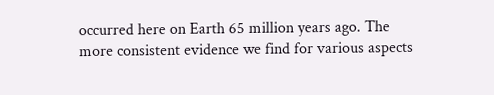occurred here on Earth 65 million years ago. The more consistent evidence we find for various aspects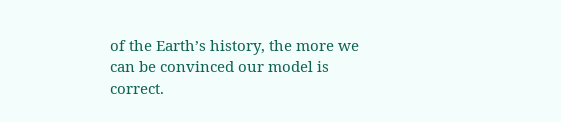of the Earth’s history, the more we can be convinced our model is correct.